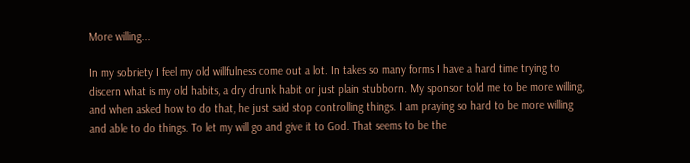More willing...

In my sobriety I feel my old willfulness come out a lot. In takes so many forms I have a hard time trying to discern what is my old habits, a dry drunk habit or just plain stubborn. My sponsor told me to be more willing, and when asked how to do that, he just said stop controlling things. I am praying so hard to be more willing and able to do things. To let my will go and give it to God. That seems to be the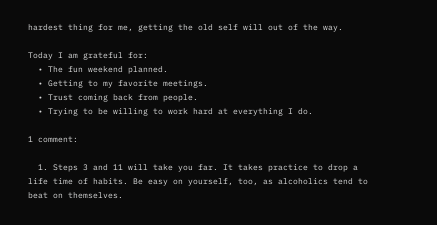hardest thing for me, getting the old self will out of the way.

Today I am grateful for:
  • The fun weekend planned.
  • Getting to my favorite meetings.
  • Trust coming back from people.
  • Trying to be willing to work hard at everything I do.

1 comment:

  1. Steps 3 and 11 will take you far. It takes practice to drop a life time of habits. Be easy on yourself, too, as alcoholics tend to beat on themselves.